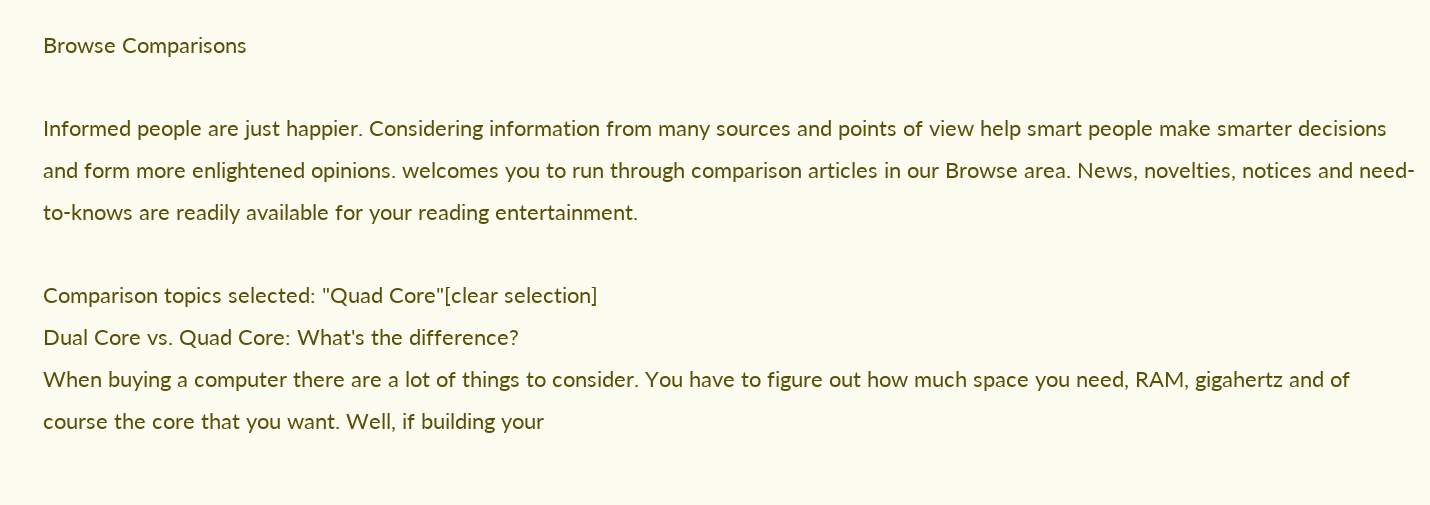Browse Comparisons

Informed people are just happier. Considering information from many sources and points of view help smart people make smarter decisions and form more enlightened opinions. welcomes you to run through comparison articles in our Browse area. News, novelties, notices and need-to-knows are readily available for your reading entertainment.

Comparison topics selected: "Quad Core"[clear selection]
Dual Core vs. Quad Core: What's the difference?
When buying a computer there are a lot of things to consider. You have to figure out how much space you need, RAM, gigahertz and of course the core that you want. Well, if building your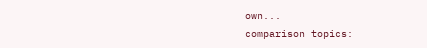own...
comparison topics: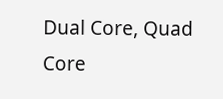Dual Core, Quad Core